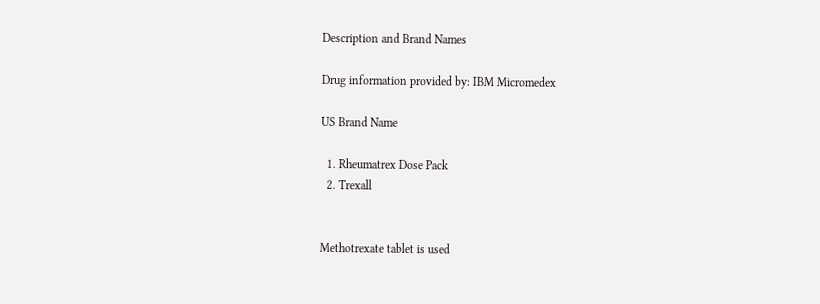Description and Brand Names

Drug information provided by: IBM Micromedex

US Brand Name

  1. Rheumatrex Dose Pack
  2. Trexall


Methotrexate tablet is used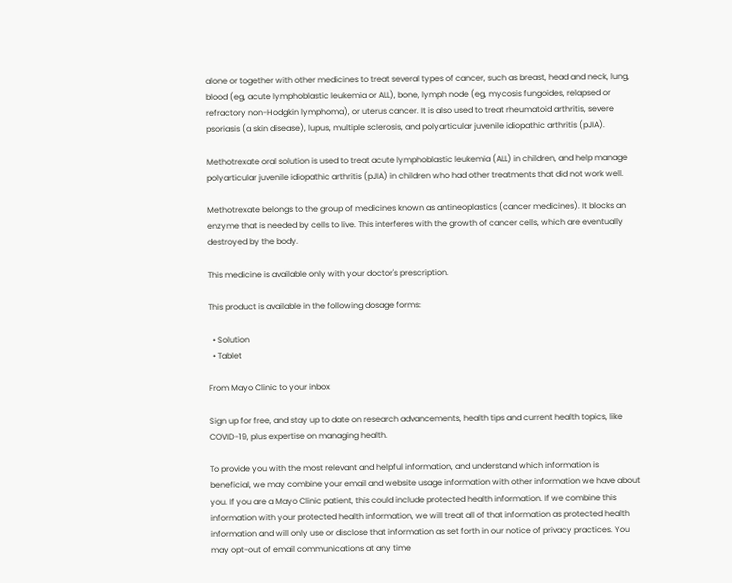alone or together with other medicines to treat several types of cancer, such as breast, head and neck, lung, blood (eg, acute lymphoblastic leukemia or ALL), bone, lymph node (eg, mycosis fungoides, relapsed or refractory non-Hodgkin lymphoma), or uterus cancer. It is also used to treat rheumatoid arthritis, severe psoriasis (a skin disease), lupus, multiple sclerosis, and polyarticular juvenile idiopathic arthritis (pJIA).

Methotrexate oral solution is used to treat acute lymphoblastic leukemia (ALL) in children, and help manage polyarticular juvenile idiopathic arthritis (pJIA) in children who had other treatments that did not work well.

Methotrexate belongs to the group of medicines known as antineoplastics (cancer medicines). It blocks an enzyme that is needed by cells to live. This interferes with the growth of cancer cells, which are eventually destroyed by the body.

This medicine is available only with your doctor's prescription.

This product is available in the following dosage forms:

  • Solution
  • Tablet

From Mayo Clinic to your inbox

Sign up for free, and stay up to date on research advancements, health tips and current health topics, like COVID-19, plus expertise on managing health.

To provide you with the most relevant and helpful information, and understand which information is beneficial, we may combine your email and website usage information with other information we have about you. If you are a Mayo Clinic patient, this could include protected health information. If we combine this information with your protected health information, we will treat all of that information as protected health information and will only use or disclose that information as set forth in our notice of privacy practices. You may opt-out of email communications at any time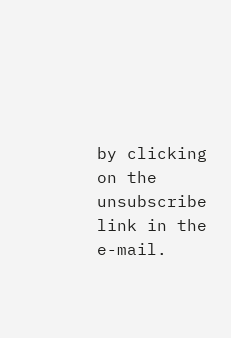by clicking on the unsubscribe link in the e-mail.